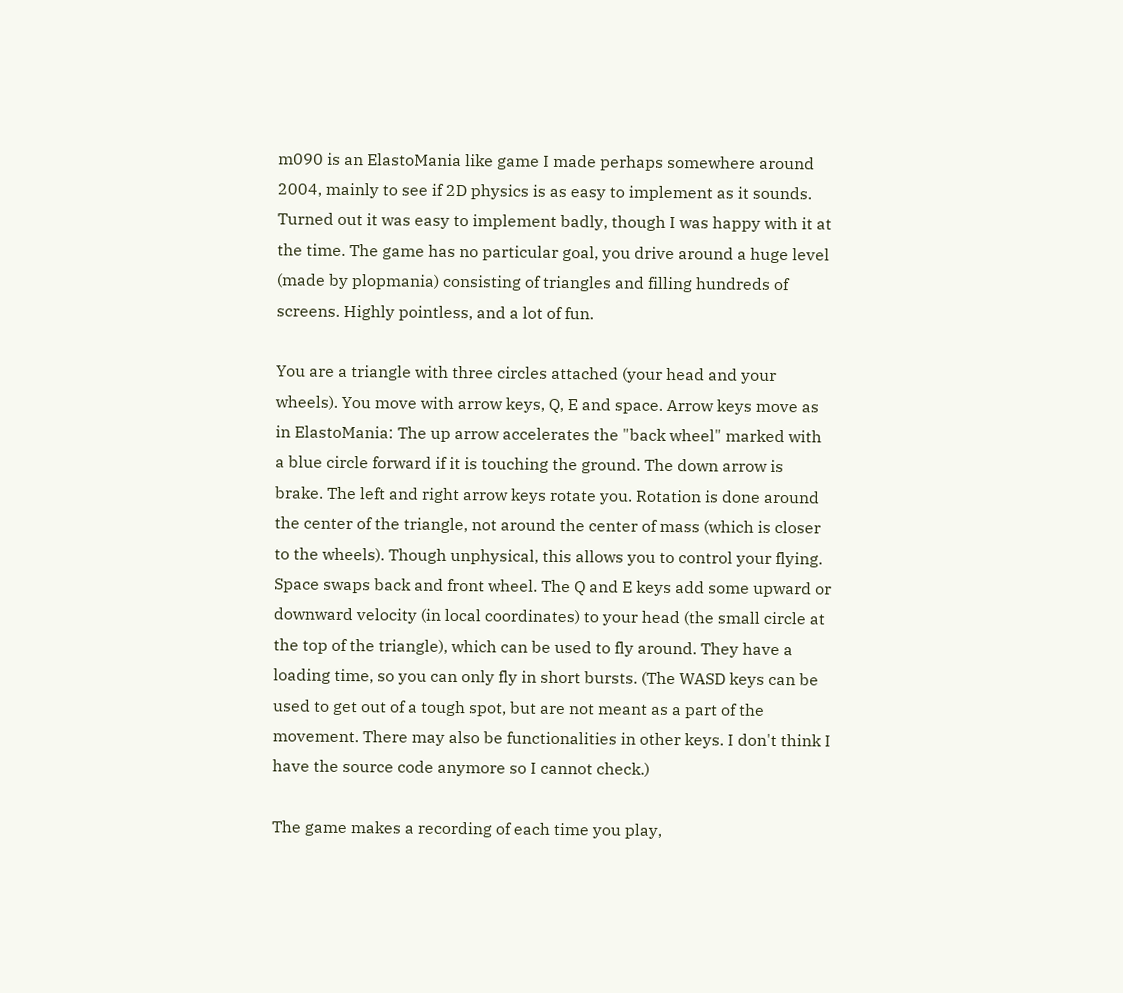m090 is an ElastoMania like game I made perhaps somewhere around 2004, mainly to see if 2D physics is as easy to implement as it sounds. Turned out it was easy to implement badly, though I was happy with it at the time. The game has no particular goal, you drive around a huge level (made by plopmania) consisting of triangles and filling hundreds of screens. Highly pointless, and a lot of fun.

You are a triangle with three circles attached (your head and your wheels). You move with arrow keys, Q, E and space. Arrow keys move as in ElastoMania: The up arrow accelerates the "back wheel" marked with a blue circle forward if it is touching the ground. The down arrow is brake. The left and right arrow keys rotate you. Rotation is done around the center of the triangle, not around the center of mass (which is closer to the wheels). Though unphysical, this allows you to control your flying. Space swaps back and front wheel. The Q and E keys add some upward or downward velocity (in local coordinates) to your head (the small circle at the top of the triangle), which can be used to fly around. They have a loading time, so you can only fly in short bursts. (The WASD keys can be used to get out of a tough spot, but are not meant as a part of the movement. There may also be functionalities in other keys. I don't think I have the source code anymore so I cannot check.)

The game makes a recording of each time you play,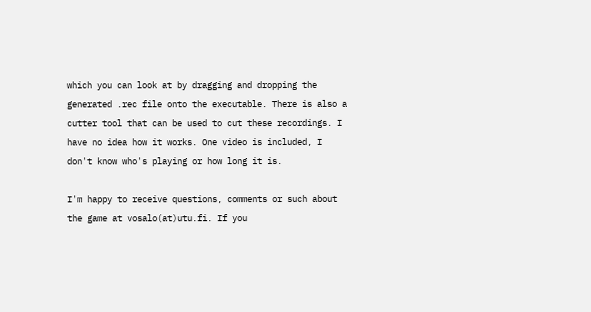which you can look at by dragging and dropping the generated .rec file onto the executable. There is also a cutter tool that can be used to cut these recordings. I have no idea how it works. One video is included, I don't know who's playing or how long it is.

I'm happy to receive questions, comments or such about the game at vosalo(at)utu.fi. If you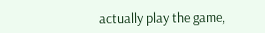actually play the game,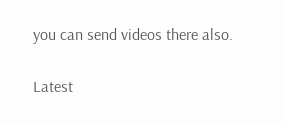you can send videos there also.

Latest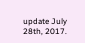update July 28th, 2017.